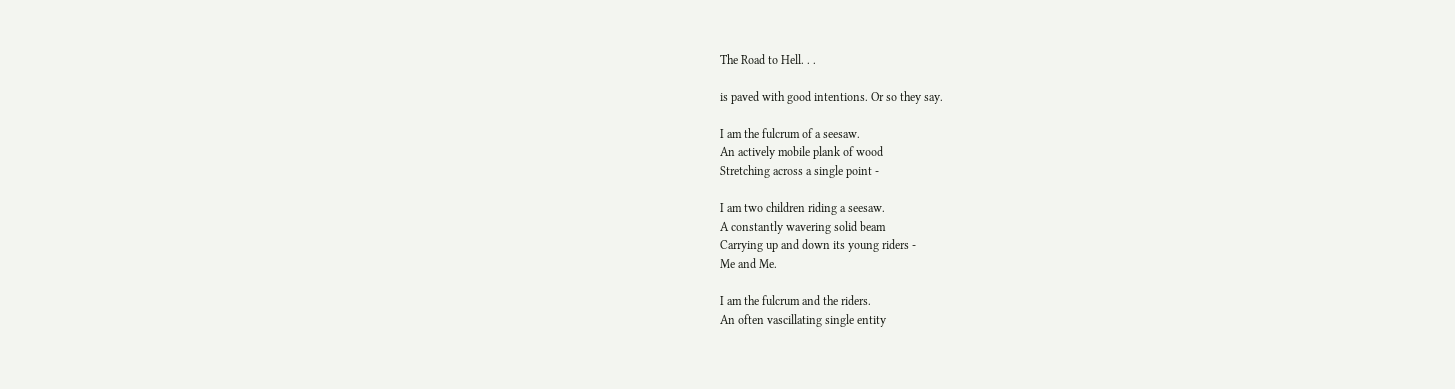The Road to Hell. . .

is paved with good intentions. Or so they say.

I am the fulcrum of a seesaw.
An actively mobile plank of wood
Stretching across a single point -

I am two children riding a seesaw.
A constantly wavering solid beam
Carrying up and down its young riders -
Me and Me.

I am the fulcrum and the riders.
An often vascillating single entity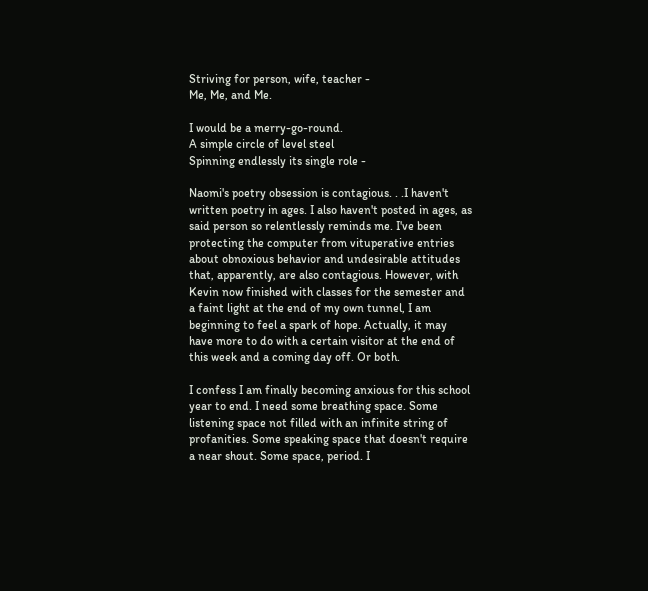Striving for person, wife, teacher -
Me, Me, and Me.

I would be a merry-go-round.
A simple circle of level steel
Spinning endlessly its single role -

Naomi's poetry obsession is contagious. . .I haven't written poetry in ages. I also haven't posted in ages, as said person so relentlessly reminds me. I've been protecting the computer from vituperative entries about obnoxious behavior and undesirable attitudes that, apparently, are also contagious. However, with Kevin now finished with classes for the semester and a faint light at the end of my own tunnel, I am beginning to feel a spark of hope. Actually, it may have more to do with a certain visitor at the end of this week and a coming day off. Or both.

I confess I am finally becoming anxious for this school year to end. I need some breathing space. Some listening space not filled with an infinite string of profanities. Some speaking space that doesn't require a near shout. Some space, period. I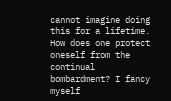cannot imagine doing this for a lifetime. How does one protect oneself from the continual bombardment? I fancy myself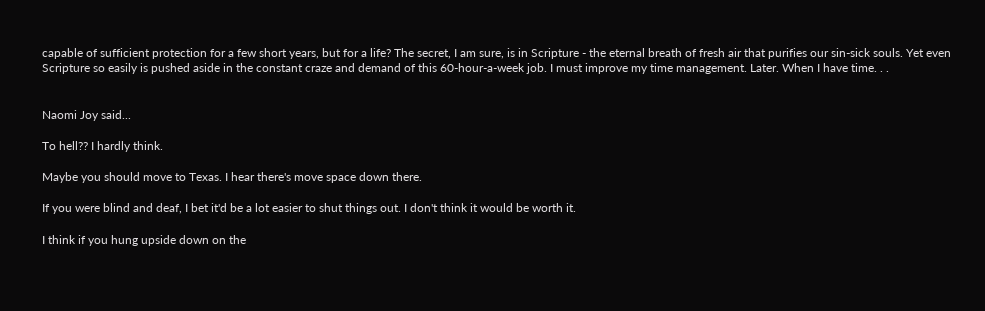capable of sufficient protection for a few short years, but for a life? The secret, I am sure, is in Scripture - the eternal breath of fresh air that purifies our sin-sick souls. Yet even Scripture so easily is pushed aside in the constant craze and demand of this 60-hour-a-week job. I must improve my time management. Later. When I have time. . .


Naomi Joy said...

To hell?? I hardly think.

Maybe you should move to Texas. I hear there's move space down there.

If you were blind and deaf, I bet it'd be a lot easier to shut things out. I don't think it would be worth it.

I think if you hung upside down on the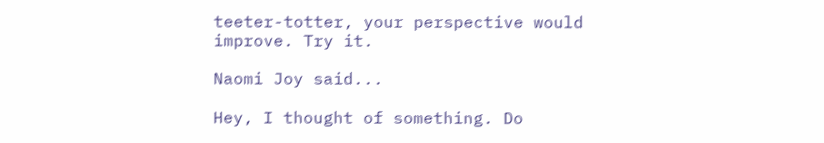teeter-totter, your perspective would improve. Try it.

Naomi Joy said...

Hey, I thought of something. Do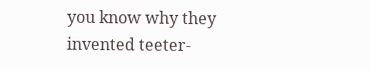you know why they invented teeter-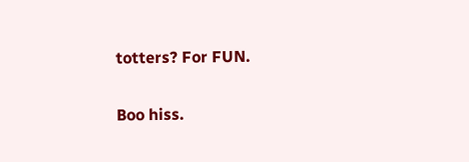totters? For FUN.

Boo hiss.